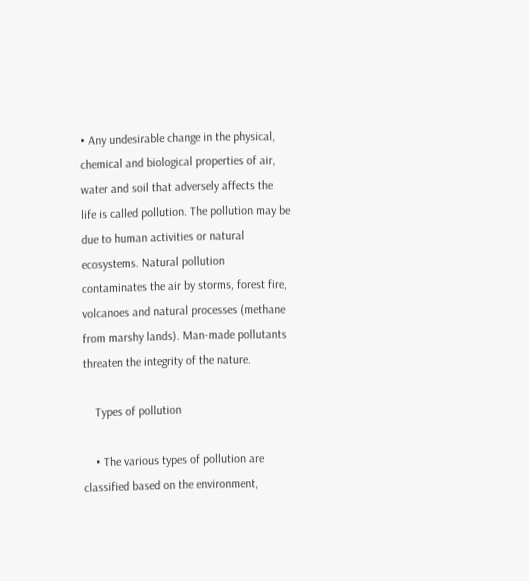• Any undesirable change in the physical, chemical and biological properties of air, water and soil that adversely affects the life is called pollution. The pollution may be due to human activities or natural ecosystems. Natural pollution contaminates the air by storms, forest fire, volcanoes and natural processes (methane from marshy lands). Man-made pollutants threaten the integrity of the nature.

    Types of pollution

    • The various types of pollution are classified based on the environment,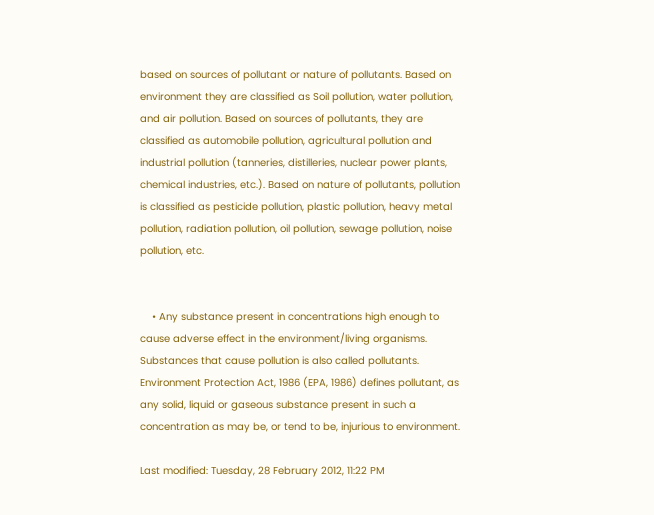based on sources of pollutant or nature of pollutants. Based on environment they are classified as Soil pollution, water pollution, and air pollution. Based on sources of pollutants, they are classified as automobile pollution, agricultural pollution and industrial pollution (tanneries, distilleries, nuclear power plants, chemical industries, etc.). Based on nature of pollutants, pollution is classified as pesticide pollution, plastic pollution, heavy metal pollution, radiation pollution, oil pollution, sewage pollution, noise pollution, etc.


    • Any substance present in concentrations high enough to cause adverse effect in the environment/living organisms. Substances that cause pollution is also called pollutants. Environment Protection Act, 1986 (EPA, 1986) defines pollutant, as any solid, liquid or gaseous substance present in such a concentration as may be, or tend to be, injurious to environment.

Last modified: Tuesday, 28 February 2012, 11:22 PM